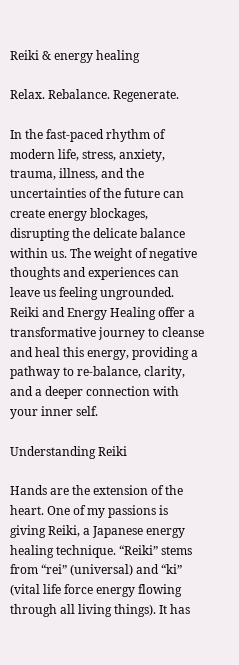Reiki & energy healing

Relax. Rebalance. Regenerate.

In the fast-paced rhythm of modern life, stress, anxiety, trauma, illness, and the uncertainties of the future can create energy blockages, disrupting the delicate balance within us. The weight of negative thoughts and experiences can leave us feeling ungrounded. Reiki and Energy Healing offer a transformative journey to cleanse and heal this energy, providing a pathway to re-balance, clarity, and a deeper connection with your inner self.

Understanding Reiki

Hands are the extension of the heart. One of my passions is giving Reiki, a Japanese energy healing technique. “Reiki” stems from “rei” (universal) and “ki” (vital life force energy flowing through all living things). It has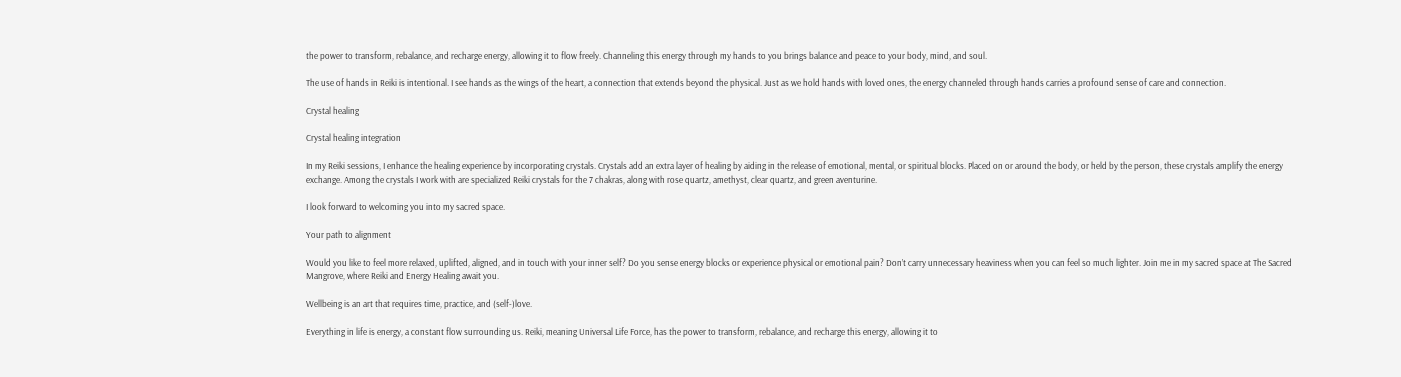the power to transform, rebalance, and recharge energy, allowing it to flow freely. Channeling this energy through my hands to you brings balance and peace to your body, mind, and soul.

The use of hands in Reiki is intentional. I see hands as the wings of the heart, a connection that extends beyond the physical. Just as we hold hands with loved ones, the energy channeled through hands carries a profound sense of care and connection.

Crystal healing

Crystal healing integration

In my Reiki sessions, I enhance the healing experience by incorporating crystals. Crystals add an extra layer of healing by aiding in the release of emotional, mental, or spiritual blocks. Placed on or around the body, or held by the person, these crystals amplify the energy exchange. Among the crystals I work with are specialized Reiki crystals for the 7 chakras, along with rose quartz, amethyst, clear quartz, and green aventurine.

I look forward to welcoming you into my sacred space.

Your path to alignment

Would you like to feel more relaxed, uplifted, aligned, and in touch with your inner self? Do you sense energy blocks or experience physical or emotional pain? Don’t carry unnecessary heaviness when you can feel so much lighter. Join me in my sacred space at The Sacred Mangrove, where Reiki and Energy Healing await you.

Wellbeing is an art that requires time, practice, and (self-)love.

Everything in life is energy, a constant flow surrounding us. Reiki, meaning Universal Life Force, has the power to transform, rebalance, and recharge this energy, allowing it to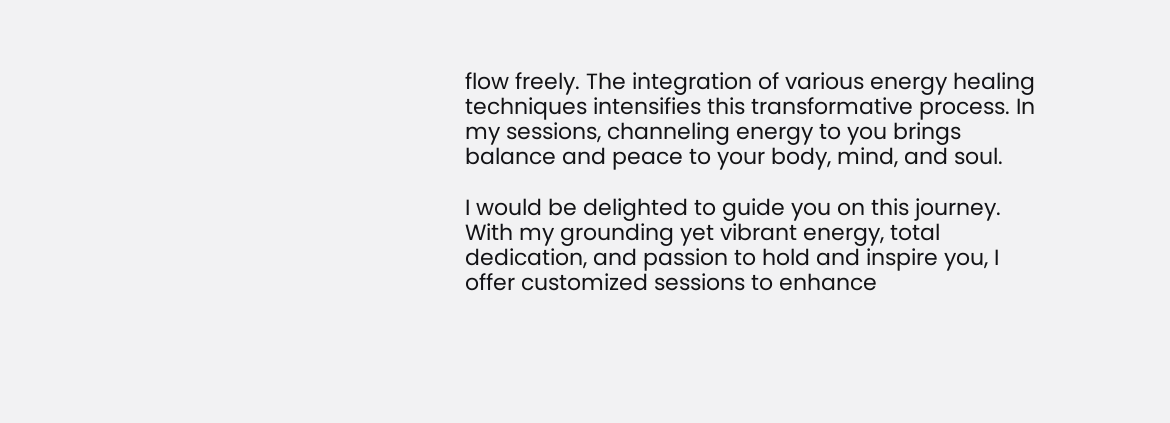flow freely. The integration of various energy healing techniques intensifies this transformative process. In my sessions, channeling energy to you brings balance and peace to your body, mind, and soul.

I would be delighted to guide you on this journey. With my grounding yet vibrant energy, total dedication, and passion to hold and inspire you, I offer customized sessions to enhance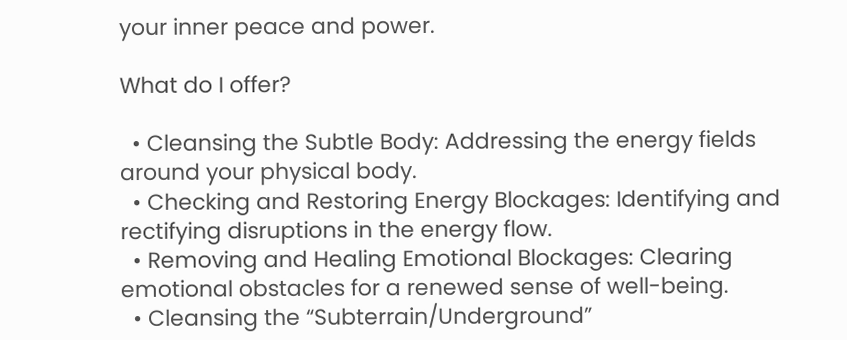your inner peace and power.

What do I offer?

  • Cleansing the Subtle Body: Addressing the energy fields around your physical body.
  • Checking and Restoring Energy Blockages: Identifying and rectifying disruptions in the energy flow.
  • Removing and Healing Emotional Blockages: Clearing emotional obstacles for a renewed sense of well-being.
  • Cleansing the “Subterrain/Underground”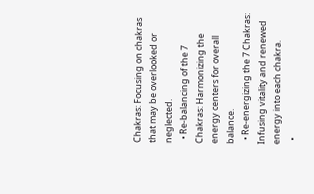Chakras: Focusing on chakras that may be overlooked or neglected.
  • Re-balancing of the 7 Chakras: Harmonizing the energy centers for overall balance.
  • Re-energizing the 7 Chakras: Infusing vitality and renewed energy into each chakra.
  •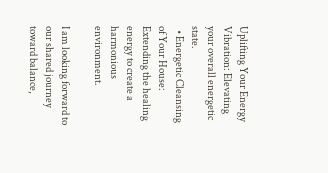Uplifting Your Energy Vibration: Elevating your overall energetic state.
  • Energetic Cleansing of Your House: Extending the healing energy to create a harmonious environment.

I am looking forward to our shared journey toward balance,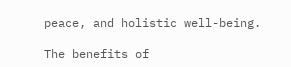peace, and holistic well-being.

The benefits of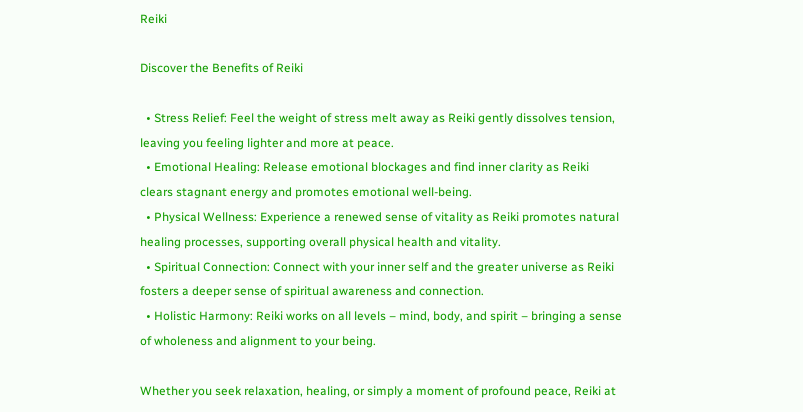Reiki

Discover the Benefits of Reiki

  • Stress Relief: Feel the weight of stress melt away as Reiki gently dissolves tension, leaving you feeling lighter and more at peace.
  • Emotional Healing: Release emotional blockages and find inner clarity as Reiki clears stagnant energy and promotes emotional well-being.
  • Physical Wellness: Experience a renewed sense of vitality as Reiki promotes natural healing processes, supporting overall physical health and vitality.
  • Spiritual Connection: Connect with your inner self and the greater universe as Reiki fosters a deeper sense of spiritual awareness and connection.
  • Holistic Harmony: Reiki works on all levels – mind, body, and spirit – bringing a sense of wholeness and alignment to your being.

Whether you seek relaxation, healing, or simply a moment of profound peace, Reiki at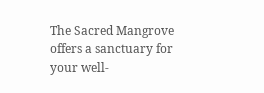The Sacred Mangrove offers a sanctuary for your well-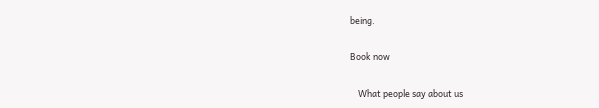being.

Book now

    What people say about us